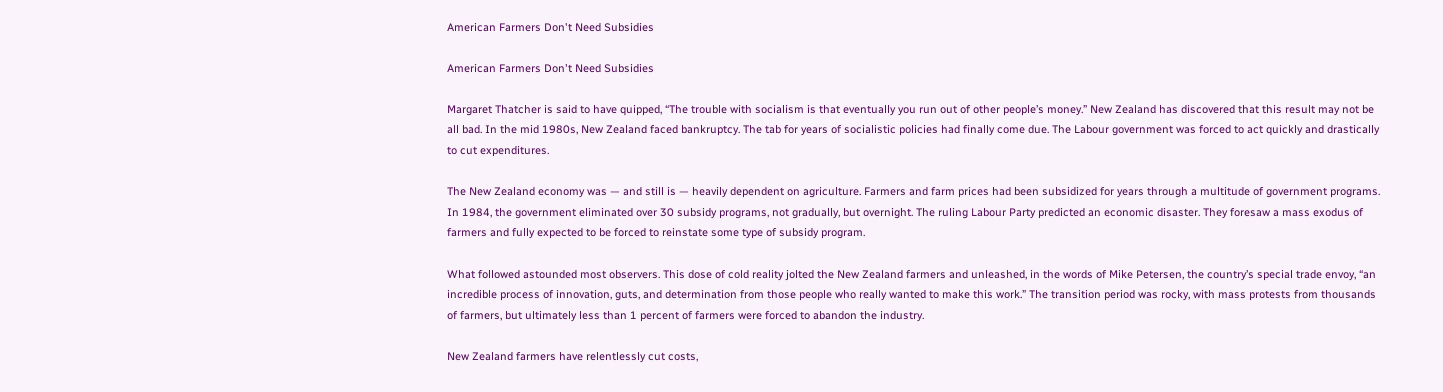American Farmers Don't Need Subsidies

American Farmers Don't Need Subsidies

Margaret Thatcher is said to have quipped, “The trouble with socialism is that eventually you run out of other people’s money.” New Zealand has discovered that this result may not be all bad. In the mid 1980s, New Zealand faced bankruptcy. The tab for years of socialistic policies had finally come due. The Labour government was forced to act quickly and drastically to cut expenditures.

The New Zealand economy was — and still is — heavily dependent on agriculture. Farmers and farm prices had been subsidized for years through a multitude of government programs. In 1984, the government eliminated over 30 subsidy programs, not gradually, but overnight. The ruling Labour Party predicted an economic disaster. They foresaw a mass exodus of farmers and fully expected to be forced to reinstate some type of subsidy program.

What followed astounded most observers. This dose of cold reality jolted the New Zealand farmers and unleashed, in the words of Mike Petersen, the country’s special trade envoy, “an incredible process of innovation, guts, and determination from those people who really wanted to make this work.” The transition period was rocky, with mass protests from thousands of farmers, but ultimately less than 1 percent of farmers were forced to abandon the industry.

New Zealand farmers have relentlessly cut costs,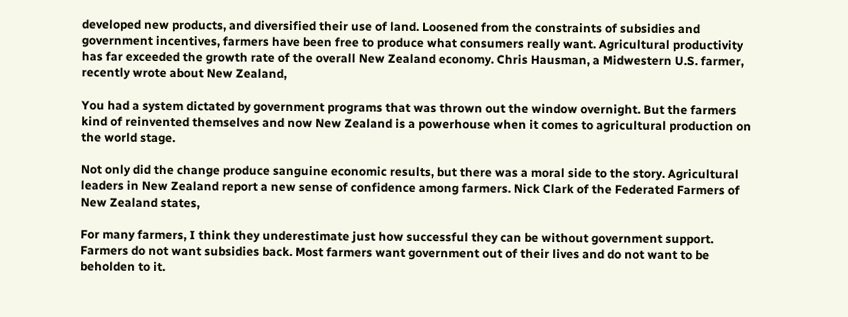developed new products, and diversified their use of land. Loosened from the constraints of subsidies and government incentives, farmers have been free to produce what consumers really want. Agricultural productivity has far exceeded the growth rate of the overall New Zealand economy. Chris Hausman, a Midwestern U.S. farmer, recently wrote about New Zealand,

You had a system dictated by government programs that was thrown out the window overnight. But the farmers kind of reinvented themselves and now New Zealand is a powerhouse when it comes to agricultural production on the world stage.

Not only did the change produce sanguine economic results, but there was a moral side to the story. Agricultural leaders in New Zealand report a new sense of confidence among farmers. Nick Clark of the Federated Farmers of New Zealand states,

For many farmers, I think they underestimate just how successful they can be without government support. Farmers do not want subsidies back. Most farmers want government out of their lives and do not want to be beholden to it.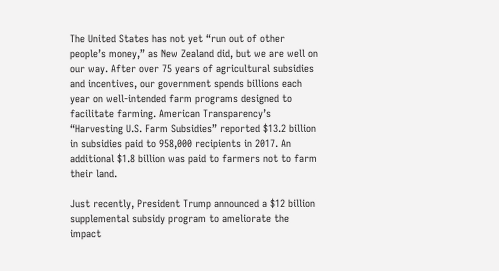The United States has not yet “run out of other people’s money,” as New Zealand did, but we are well on our way. After over 75 years of agricultural subsidies and incentives, our government spends billions each year on well-intended farm programs designed to facilitate farming. American Transparency’s “Harvesting U.S. Farm Subsidies” reported $13.2 billion in subsidies paid to 958,000 recipients in 2017. An additional $1.8 billion was paid to farmers not to farm their land.

Just recently, President Trump announced a $12 billion supplemental subsidy program to ameliorate the impact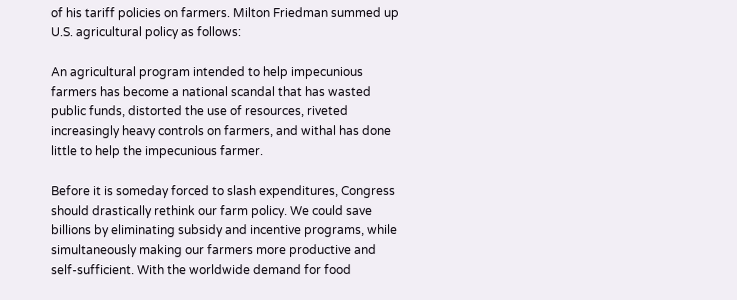of his tariff policies on farmers. Milton Friedman summed up U.S. agricultural policy as follows:

An agricultural program intended to help impecunious farmers has become a national scandal that has wasted public funds, distorted the use of resources, riveted increasingly heavy controls on farmers, and withal has done little to help the impecunious farmer.

Before it is someday forced to slash expenditures, Congress should drastically rethink our farm policy. We could save billions by eliminating subsidy and incentive programs, while simultaneously making our farmers more productive and self-sufficient. With the worldwide demand for food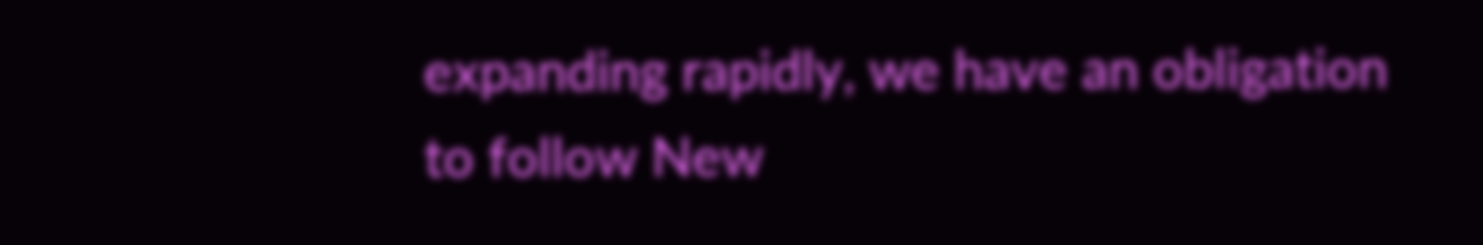expanding rapidly, we have an obligation to follow New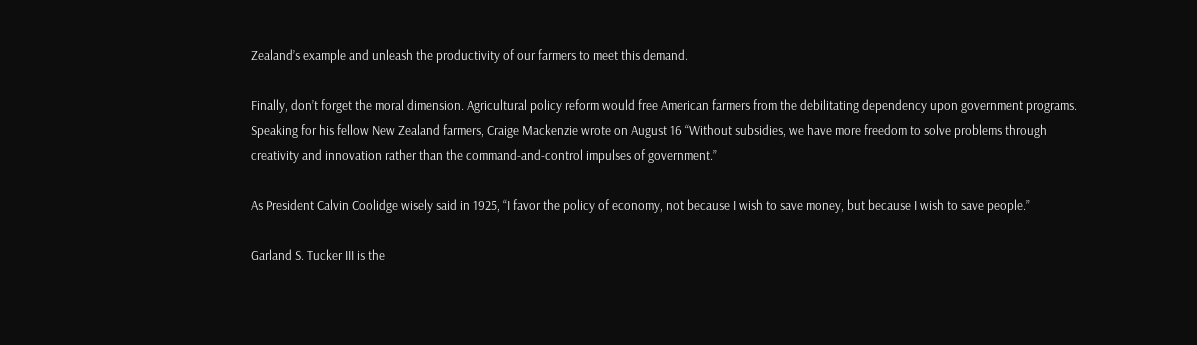Zealand’s example and unleash the productivity of our farmers to meet this demand.

Finally, don’t forget the moral dimension. Agricultural policy reform would free American farmers from the debilitating dependency upon government programs. Speaking for his fellow New Zealand farmers, Craige Mackenzie wrote on August 16 “Without subsidies, we have more freedom to solve problems through creativity and innovation rather than the command-and-control impulses of government.”

As President Calvin Coolidge wisely said in 1925, “I favor the policy of economy, not because I wish to save money, but because I wish to save people.”

Garland S. Tucker III is the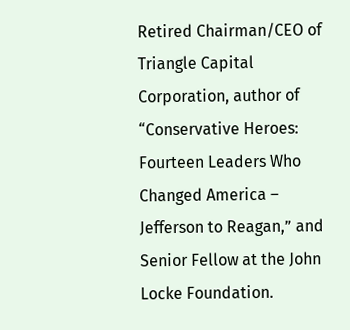Retired Chairman/CEO of Triangle Capital Corporation, author of “Conservative Heroes: Fourteen Leaders Who Changed America – Jefferson to Reagan,” and Senior Fellow at the John Locke Foundation.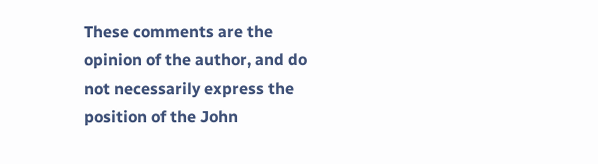These comments are the opinion of the author, and do not necessarily express the position of the John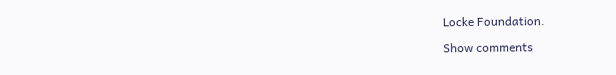Locke Foundation.

Show comments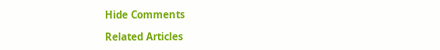Hide Comments

Related Articles